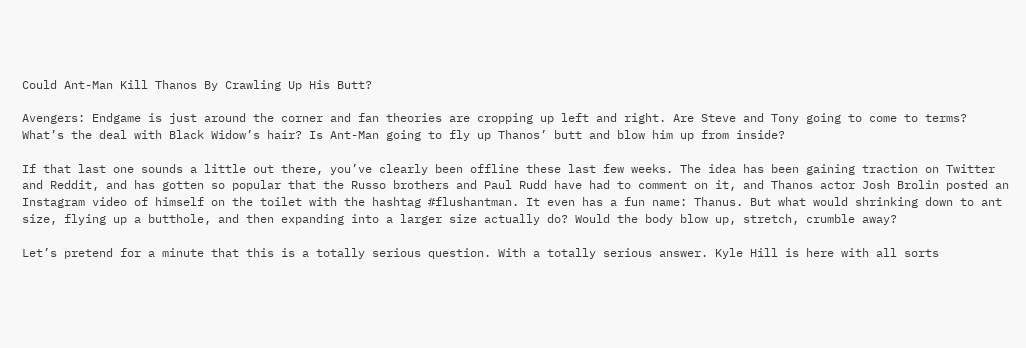Could Ant-Man Kill Thanos By Crawling Up His Butt?

Avengers: Endgame is just around the corner and fan theories are cropping up left and right. Are Steve and Tony going to come to terms? What’s the deal with Black Widow’s hair? Is Ant-Man going to fly up Thanos’ butt and blow him up from inside?

If that last one sounds a little out there, you’ve clearly been offline these last few weeks. The idea has been gaining traction on Twitter and Reddit, and has gotten so popular that the Russo brothers and Paul Rudd have had to comment on it, and Thanos actor Josh Brolin posted an Instagram video of himself on the toilet with the hashtag #flushantman. It even has a fun name: Thanus. But what would shrinking down to ant size, flying up a butthole, and then expanding into a larger size actually do? Would the body blow up, stretch, crumble away?

Let’s pretend for a minute that this is a totally serious question. With a totally serious answer. Kyle Hill is here with all sorts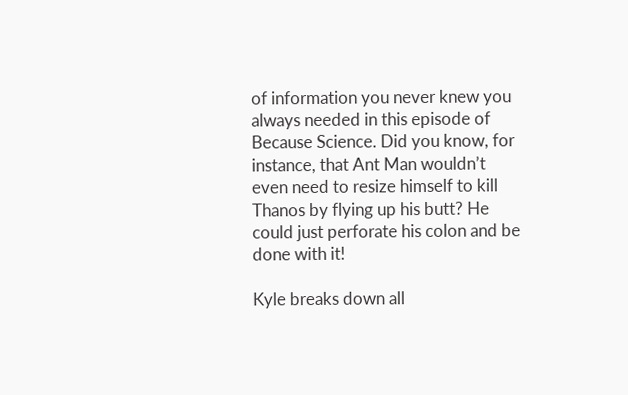of information you never knew you always needed in this episode of Because Science. Did you know, for instance, that Ant Man wouldn’t even need to resize himself to kill Thanos by flying up his butt? He could just perforate his colon and be done with it!

Kyle breaks down all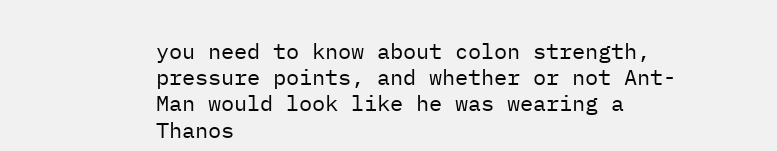you need to know about colon strength, pressure points, and whether or not Ant-Man would look like he was wearing a Thanos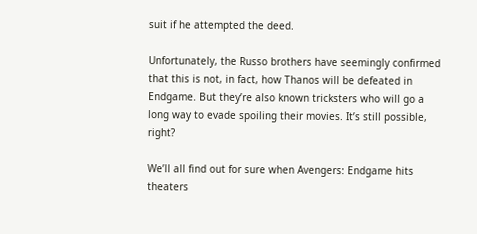suit if he attempted the deed.

Unfortunately, the Russo brothers have seemingly confirmed that this is not, in fact, how Thanos will be defeated in Endgame. But they’re also known tricksters who will go a long way to evade spoiling their movies. It’s still possible, right?

We’ll all find out for sure when Avengers: Endgame hits theaters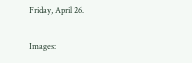Friday, April 26.

Images: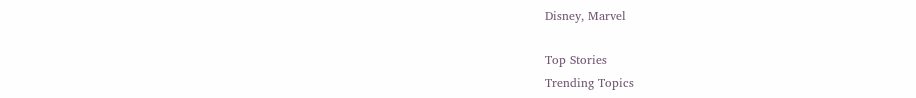Disney, Marvel

Top Stories
Trending Topics